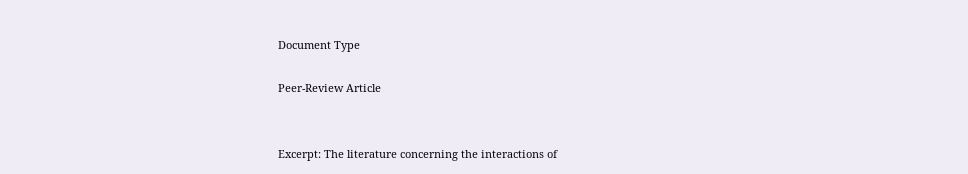Document Type

Peer-Review Article


Excerpt: The literature concerning the interactions of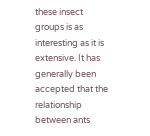these insect groups is as interesting as it is extensive. It has generally been accepted that the relationship between ants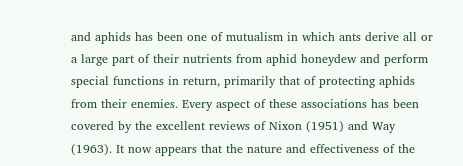and aphids has been one of mutualism in which ants derive all or a large part of their nutrients from aphid honeydew and perform special functions in return, primarily that of protecting aphids from their enemies. Every aspect of these associations has been covered by the excellent reviews of Nixon (1951) and Way (1963). It now appears that the nature and effectiveness of the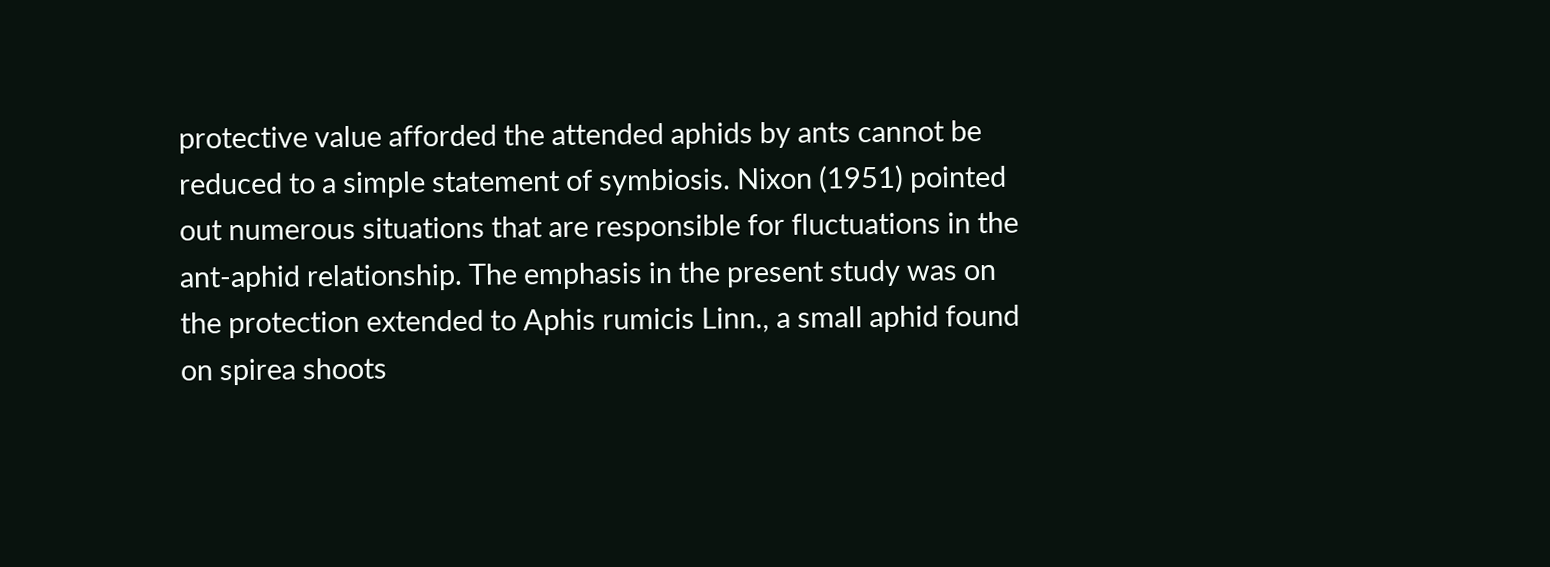protective value afforded the attended aphids by ants cannot be reduced to a simple statement of symbiosis. Nixon (1951) pointed out numerous situations that are responsible for fluctuations in the ant-aphid relationship. The emphasis in the present study was on the protection extended to Aphis rumicis Linn., a small aphid found on spirea shoots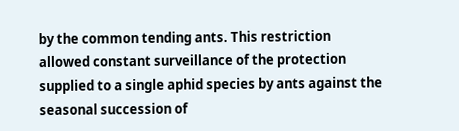by the common tending ants. This restriction allowed constant surveillance of the protection supplied to a single aphid species by ants against the seasonal succession of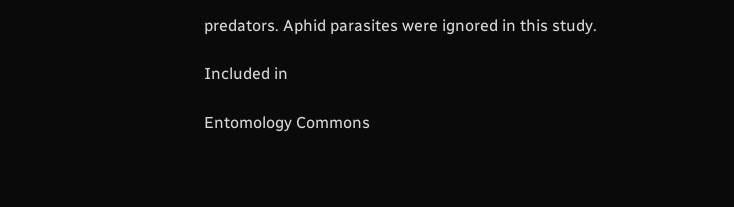predators. Aphid parasites were ignored in this study.

Included in

Entomology Commons